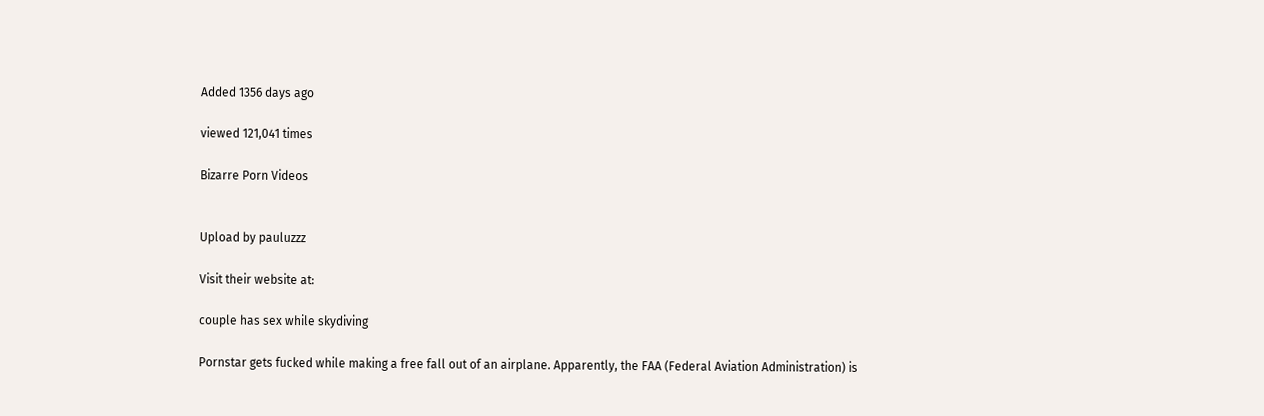Added 1356 days ago

viewed 121,041 times

Bizarre Porn Videos


Upload by pauluzzz

Visit their website at:

couple has sex while skydiving

Pornstar gets fucked while making a free fall out of an airplane. Apparently, the FAA (Federal Aviation Administration) is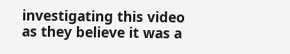investigating this video as they believe it was a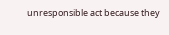unresponsible act because they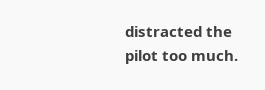distracted the pilot too much.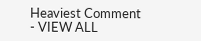Heaviest Comment - VIEW ALL